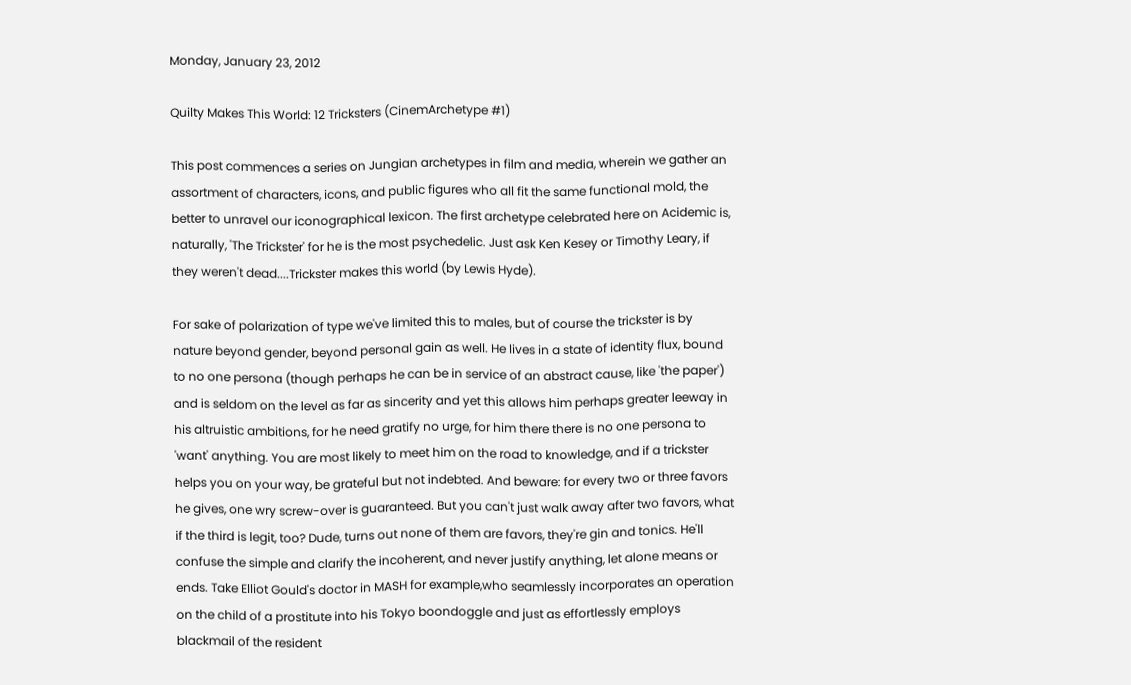Monday, January 23, 2012

Quilty Makes This World: 12 Tricksters (CinemArchetype #1)

This post commences a series on Jungian archetypes in film and media, wherein we gather an assortment of characters, icons, and public figures who all fit the same functional mold, the better to unravel our iconographical lexicon. The first archetype celebrated here on Acidemic is, naturally, 'The Trickster' for he is the most psychedelic. Just ask Ken Kesey or Timothy Leary, if they weren't dead....Trickster makes this world (by Lewis Hyde).

For sake of polarization of type we've limited this to males, but of course the trickster is by nature beyond gender, beyond personal gain as well. He lives in a state of identity flux, bound to no one persona (though perhaps he can be in service of an abstract cause, like 'the paper') and is seldom on the level as far as sincerity and yet this allows him perhaps greater leeway in his altruistic ambitions, for he need gratify no urge, for him there there is no one persona to 'want' anything. You are most likely to meet him on the road to knowledge, and if a trickster helps you on your way, be grateful but not indebted. And beware: for every two or three favors he gives, one wry screw-over is guaranteed. But you can't just walk away after two favors, what if the third is legit, too? Dude, turns out none of them are favors, they're gin and tonics. He'll confuse the simple and clarify the incoherent, and never justify anything, let alone means or ends. Take Elliot Gould's doctor in MASH for example,who seamlessly incorporates an operation on the child of a prostitute into his Tokyo boondoggle and just as effortlessly employs blackmail of the resident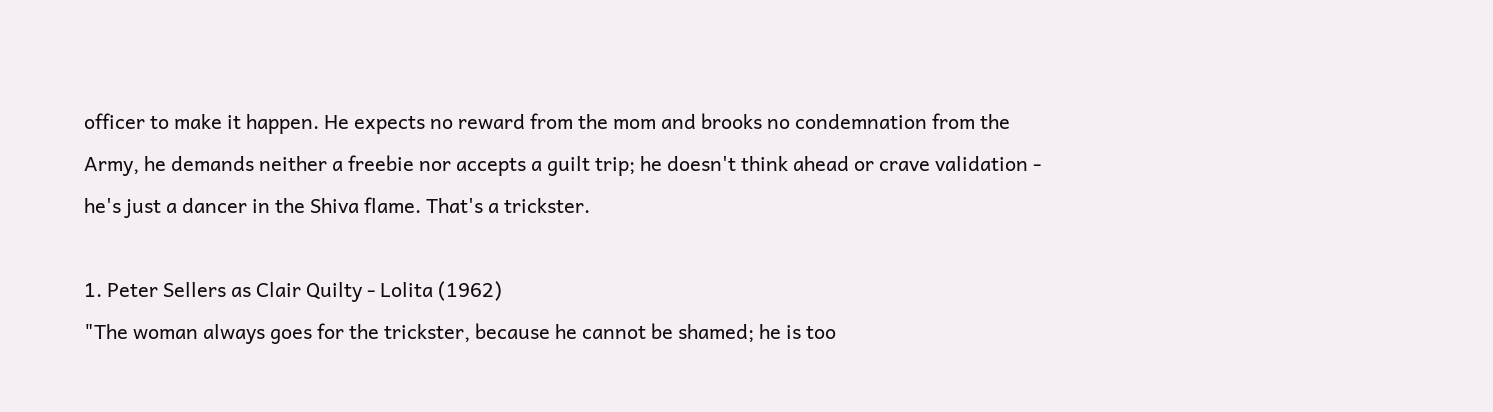officer to make it happen. He expects no reward from the mom and brooks no condemnation from the Army, he demands neither a freebie nor accepts a guilt trip; he doesn't think ahead or crave validation - he's just a dancer in the Shiva flame. That's a trickster.

1. Peter Sellers as Clair Quilty - Lolita (1962)
"The woman always goes for the trickster, because he cannot be shamed; he is too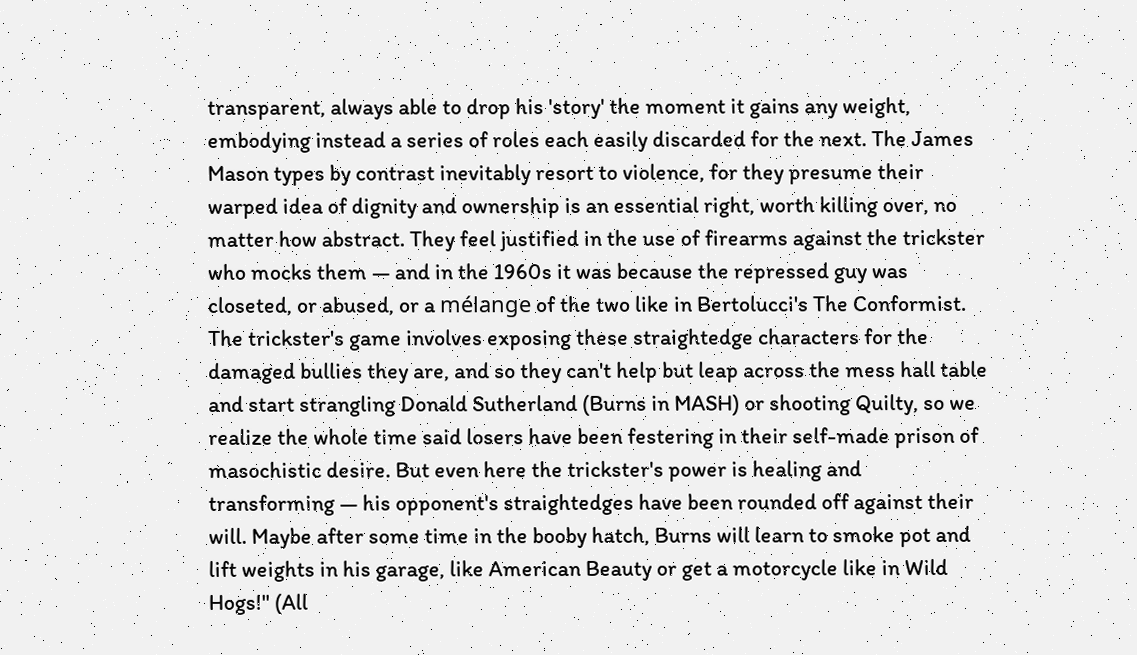transparent, always able to drop his 'story' the moment it gains any weight, embodying instead a series of roles each easily discarded for the next. The James Mason types by contrast inevitably resort to violence, for they presume their warped idea of dignity and ownership is an essential right, worth killing over, no matter how abstract. They feel justified in the use of firearms against the trickster who mocks them — and in the 1960s it was because the repressed guy was closeted, or abused, or a mélange of the two like in Bertolucci's The Conformist. The trickster's game involves exposing these straightedge characters for the damaged bullies they are, and so they can't help but leap across the mess hall table and start strangling Donald Sutherland (Burns in MASH) or shooting Quilty, so we realize the whole time said losers have been festering in their self-made prison of masochistic desire. But even here the trickster's power is healing and transforming — his opponent's straightedges have been rounded off against their will. Maybe after some time in the booby hatch, Burns will learn to smoke pot and lift weights in his garage, like American Beauty or get a motorcycle like in Wild Hogs!" (All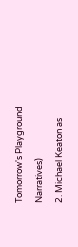Tomorrow's Playground Narratives)
2. Michael Keaton as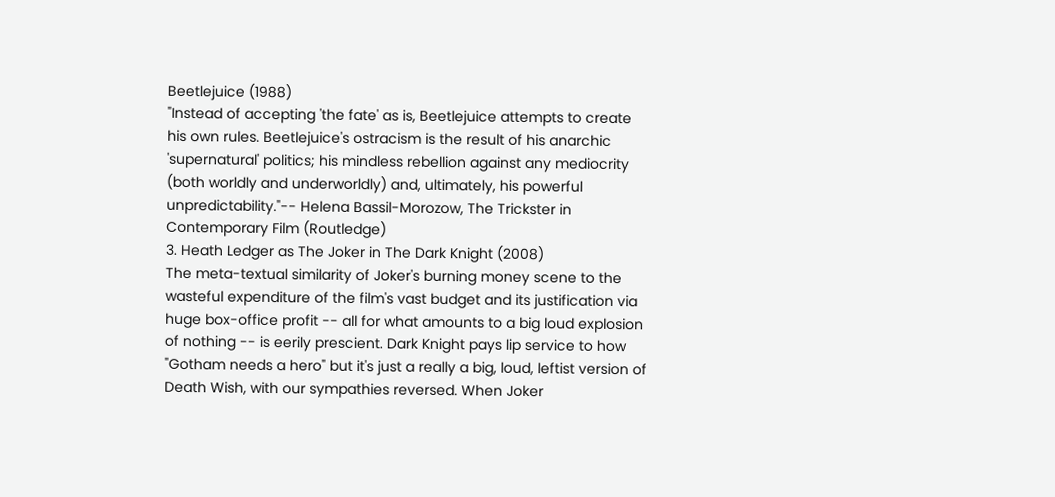Beetlejuice (1988)
"Instead of accepting 'the fate' as is, Beetlejuice attempts to create his own rules. Beetlejuice's ostracism is the result of his anarchic 'supernatural' politics; his mindless rebellion against any mediocrity (both worldly and underworldly) and, ultimately, his powerful unpredictability."-- Helena Bassil-Morozow, The Trickster in Contemporary Film (Routledge)
3. Heath Ledger as The Joker in The Dark Knight (2008)
The meta-textual similarity of Joker's burning money scene to the wasteful expenditure of the film's vast budget and its justification via huge box-office profit -- all for what amounts to a big loud explosion of nothing -- is eerily prescient. Dark Knight pays lip service to how "Gotham needs a hero" but it's just a really a big, loud, leftist version of Death Wish, with our sympathies reversed. When Joker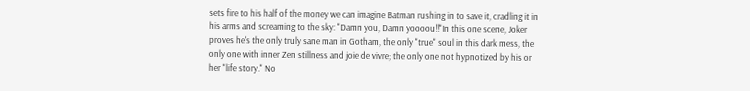sets fire to his half of the money we can imagine Batman rushing in to save it, cradling it in his arms and screaming to the sky: "Damn you, Damn yoooou!!"In this one scene, Joker proves he's the only truly sane man in Gotham, the only "true" soul in this dark mess, the only one with inner Zen stillness and joie de vivre; the only one not hypnotized by his or her "life story." No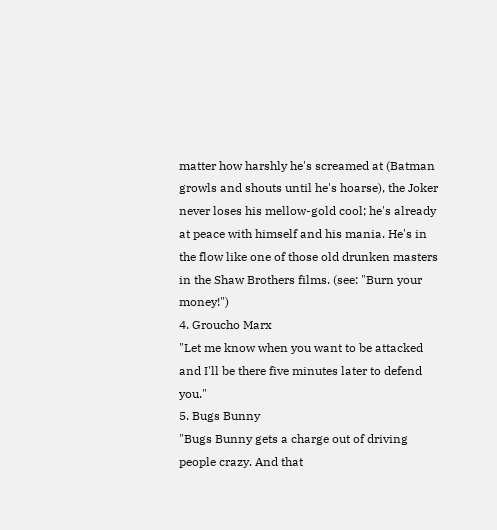matter how harshly he's screamed at (Batman growls and shouts until he's hoarse), the Joker never loses his mellow-gold cool; he's already at peace with himself and his mania. He's in the flow like one of those old drunken masters in the Shaw Brothers films. (see: "Burn your money!")
4. Groucho Marx
"Let me know when you want to be attacked and I'll be there five minutes later to defend you."
5. Bugs Bunny
"Bugs Bunny gets a charge out of driving people crazy. And that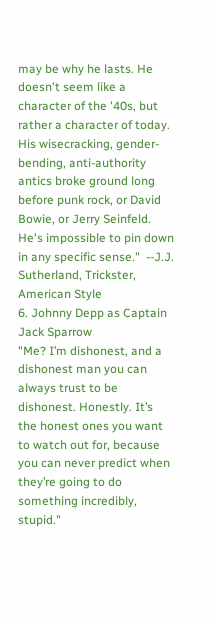may be why he lasts. He doesn't seem like a character of the '40s, but rather a character of today. His wisecracking, gender-bending, anti-authority antics broke ground long before punk rock, or David Bowie, or Jerry Seinfeld. He's impossible to pin down in any specific sense."  --J.J. Sutherland, Trickster, American Style
6. Johnny Depp as Captain Jack Sparrow
"Me? I’m dishonest, and a dishonest man you can always trust to be dishonest. Honestly. It’s the honest ones you want to watch out for, because you can never predict when they’re going to do something incredibly, stupid."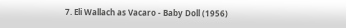7. Eli Wallach as Vacaro - Baby Doll (1956)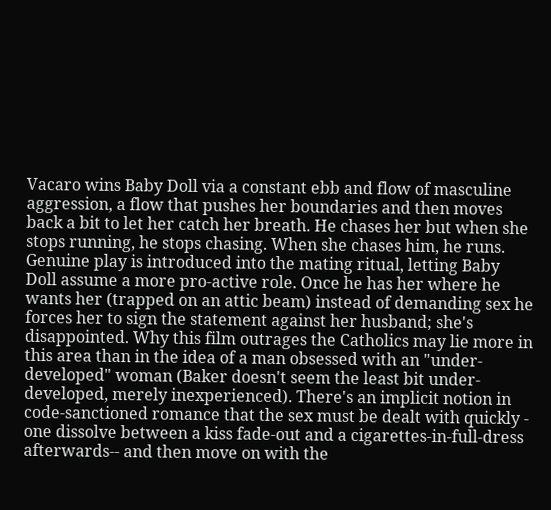Vacaro wins Baby Doll via a constant ebb and flow of masculine aggression, a flow that pushes her boundaries and then moves back a bit to let her catch her breath. He chases her but when she stops running, he stops chasing. When she chases him, he runs. Genuine play is introduced into the mating ritual, letting Baby Doll assume a more pro-active role. Once he has her where he wants her (trapped on an attic beam) instead of demanding sex he forces her to sign the statement against her husband; she's disappointed. Why this film outrages the Catholics may lie more in this area than in the idea of a man obsessed with an "under-developed" woman (Baker doesn't seem the least bit under-developed, merely inexperienced). There's an implicit notion in code-sanctioned romance that the sex must be dealt with quickly - one dissolve between a kiss fade-out and a cigarettes-in-full-dress afterwards-- and then move on with the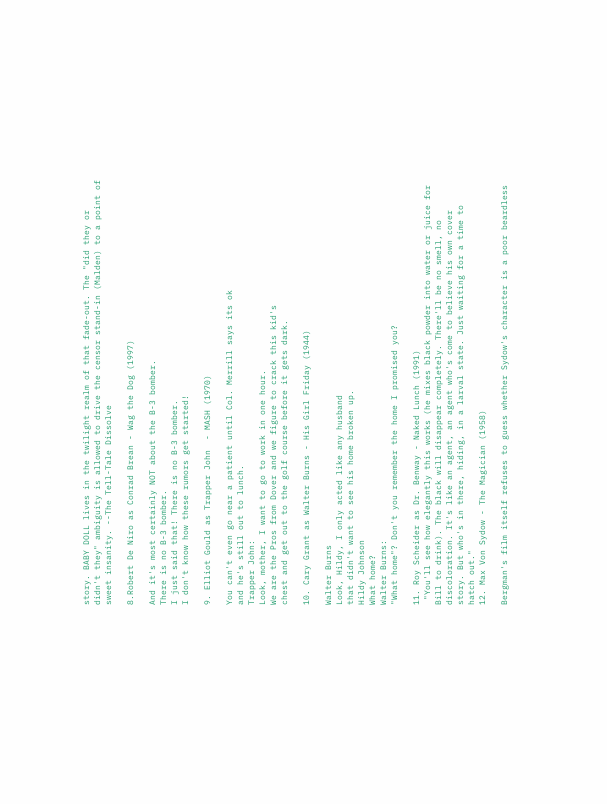story. BABY DOLL lives in the twilight realm of that fade-out. The "did they or didn't they" ambiguity is allowed to drive the censor stand-in (Malden) to a point of sweet insanity. --The Tell-Tale Dissolve

8.Robert De Niro as Conrad Brean - Wag the Dog (1997)

And it's most certainly NOT about the B-3 bomber.
There is no B-3 bomber.
I just said that! There is no B-3 bomber.
I don't know how these rumors get started!

9. Elliot Gould as Trapper John  - MASH (1970)

You can't even go near a patient until Col. Merrill says its ok
and he's still out to lunch.
Trapper John:
Look, mother, I want to go to work in one hour.
We are the Pros from Dover and we figure to crack this kid's
chest and get out to the golf course before it gets dark.

10. Cary Grant as Walter Burns - His Girl Friday (1944)

Walter Burns
Look, Hildy, I only acted like any husband
that didn't want to see his home broken up.
Hildy Johnson
What home?
Walter Burns:
"What home"? Don't you remember the home I promised you?

11. Roy Scheider as Dr. Benway - Naked Lunch (1991)
 "You'll see how elegantly this works (he mixes black powder into water or juice for Bill to drink). The black will disappear completely. There'll be no smell, no discoloration. It's like an agent, an agent who's come to believe his own cover story. But who's in there, hiding, in a larval state. Just waiting for a time to hatch out."
12. Max Von Sydow - The Magician (1958)

Bergman's film itself refuses to guess whether Sydow's character is a poor beardless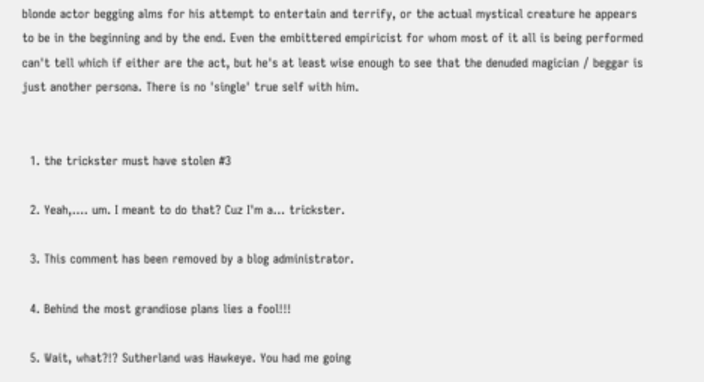blonde actor begging alms for his attempt to entertain and terrify, or the actual mystical creature he appears to be in the beginning and by the end. Even the embittered empiricist for whom most of it all is being performed can't tell which if either are the act, but he's at least wise enough to see that the denuded magician / beggar is just another persona. There is no 'single' true self with him.


  1. the trickster must have stolen #3

  2. Yeah,.... um. I meant to do that? Cuz I'm a... trickster.

  3. This comment has been removed by a blog administrator.

  4. Behind the most grandiose plans lies a fool!!!

  5. Wait, what?!? Sutherland was Hawkeye. You had me going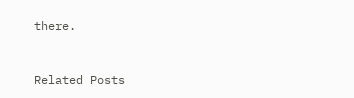there.


Related Posts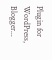Plugin for WordPress, Blogger...